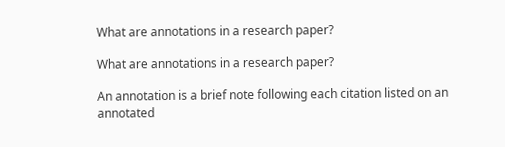What are annotations in a research paper?

What are annotations in a research paper?

An annotation is a brief note following each citation listed on an annotated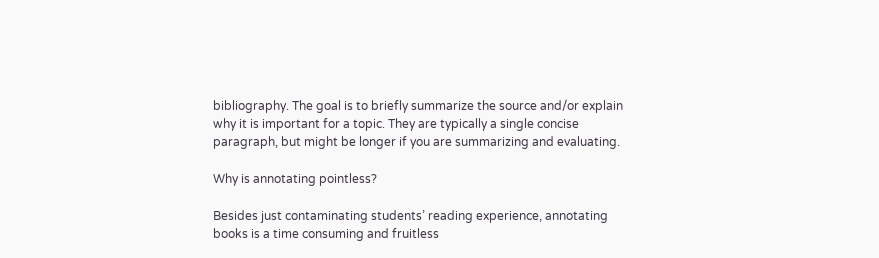bibliography. The goal is to briefly summarize the source and/or explain why it is important for a topic. They are typically a single concise paragraph, but might be longer if you are summarizing and evaluating.

Why is annotating pointless?

Besides just contaminating students’ reading experience, annotating books is a time consuming and fruitless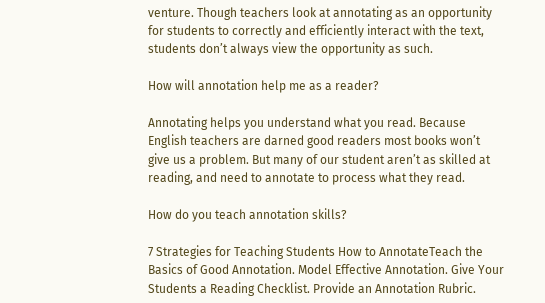venture. Though teachers look at annotating as an opportunity for students to correctly and efficiently interact with the text, students don’t always view the opportunity as such.

How will annotation help me as a reader?

Annotating helps you understand what you read. Because English teachers are darned good readers most books won’t give us a problem. But many of our student aren’t as skilled at reading, and need to annotate to process what they read.

How do you teach annotation skills?

7 Strategies for Teaching Students How to AnnotateTeach the Basics of Good Annotation. Model Effective Annotation. Give Your Students a Reading Checklist. Provide an Annotation Rubric.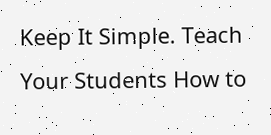Keep It Simple. Teach Your Students How to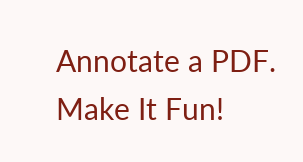Annotate a PDF. Make It Fun!